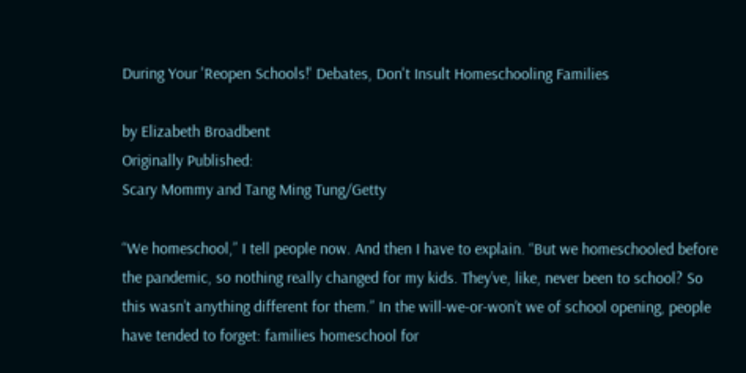During Your 'Reopen Schools!' Debates, Don't Insult Homeschooling Families

by Elizabeth Broadbent
Originally Published:
Scary Mommy and Tang Ming Tung/Getty

“We homeschool,” I tell people now. And then I have to explain. “But we homeschooled before the pandemic, so nothing really changed for my kids. They’ve, like, never been to school? So this wasn’t anything different for them.” In the will-we-or-won’t we of school opening, people have tended to forget: families homeschool for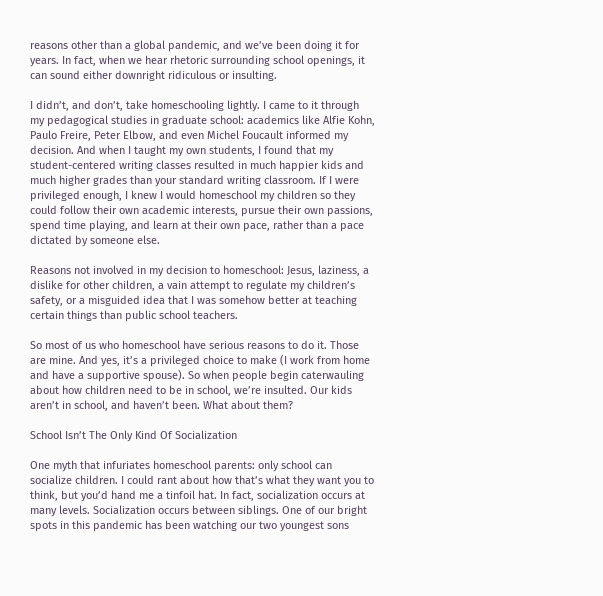reasons other than a global pandemic, and we’ve been doing it for years. In fact, when we hear rhetoric surrounding school openings, it can sound either downright ridiculous or insulting.

I didn’t, and don’t, take homeschooling lightly. I came to it through my pedagogical studies in graduate school: academics like Alfie Kohn, Paulo Freire, Peter Elbow, and even Michel Foucault informed my decision. And when I taught my own students, I found that my student-centered writing classes resulted in much happier kids and much higher grades than your standard writing classroom. If I were privileged enough, I knew I would homeschool my children so they could follow their own academic interests, pursue their own passions, spend time playing, and learn at their own pace, rather than a pace dictated by someone else.

Reasons not involved in my decision to homeschool: Jesus, laziness, a dislike for other children, a vain attempt to regulate my children’s safety, or a misguided idea that I was somehow better at teaching certain things than public school teachers.

So most of us who homeschool have serious reasons to do it. Those are mine. And yes, it’s a privileged choice to make (I work from home and have a supportive spouse). So when people begin caterwauling about how children need to be in school, we’re insulted. Our kids aren’t in school, and haven’t been. What about them?

School Isn’t The Only Kind Of Socialization

One myth that infuriates homeschool parents: only school can socialize children. I could rant about how that’s what they want you to think, but you’d hand me a tinfoil hat. In fact, socialization occurs at many levels. Socialization occurs between siblings. One of our bright spots in this pandemic has been watching our two youngest sons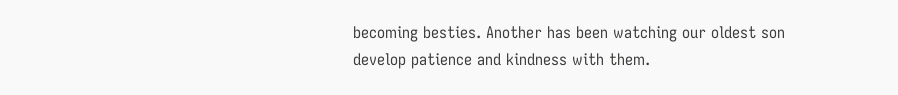becoming besties. Another has been watching our oldest son develop patience and kindness with them.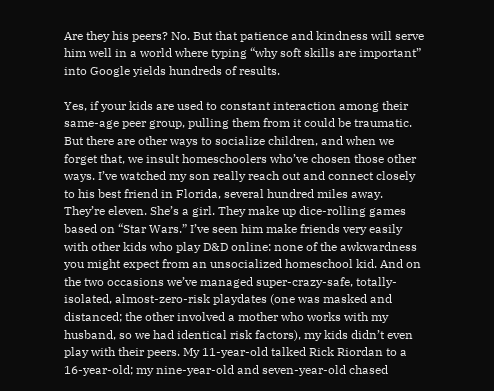Are they his peers? No. But that patience and kindness will serve him well in a world where typing “why soft skills are important” into Google yields hundreds of results.

Yes, if your kids are used to constant interaction among their same-age peer group, pulling them from it could be traumatic. But there are other ways to socialize children, and when we forget that, we insult homeschoolers who’ve chosen those other ways. I’ve watched my son really reach out and connect closely to his best friend in Florida, several hundred miles away. They’re eleven. She’s a girl. They make up dice-rolling games based on “Star Wars.” I’ve seen him make friends very easily with other kids who play D&D online: none of the awkwardness you might expect from an unsocialized homeschool kid. And on the two occasions we’ve managed super-crazy-safe, totally-isolated, almost-zero-risk playdates (one was masked and distanced; the other involved a mother who works with my husband, so we had identical risk factors), my kids didn’t even play with their peers. My 11-year-old talked Rick Riordan to a 16-year-old; my nine-year-old and seven-year-old chased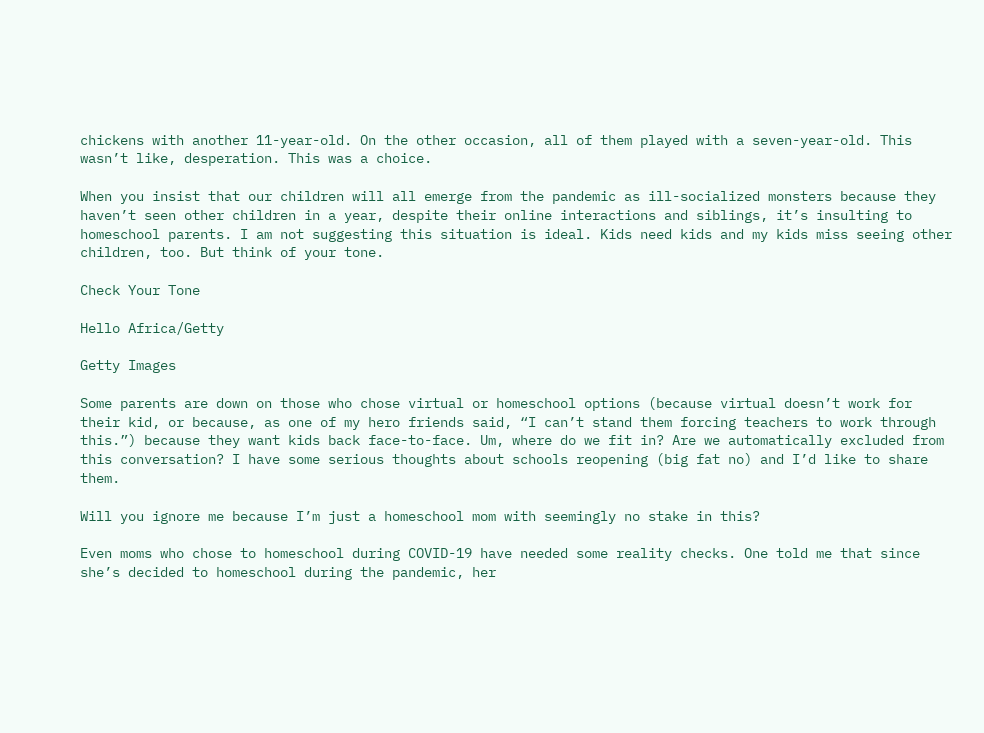chickens with another 11-year-old. On the other occasion, all of them played with a seven-year-old. This wasn’t like, desperation. This was a choice.

When you insist that our children will all emerge from the pandemic as ill-socialized monsters because they haven’t seen other children in a year, despite their online interactions and siblings, it’s insulting to homeschool parents. I am not suggesting this situation is ideal. Kids need kids and my kids miss seeing other children, too. But think of your tone.

Check Your Tone

Hello Africa/Getty

Getty Images

Some parents are down on those who chose virtual or homeschool options (because virtual doesn’t work for their kid, or because, as one of my hero friends said, “I can’t stand them forcing teachers to work through this.”) because they want kids back face-to-face. Um, where do we fit in? Are we automatically excluded from this conversation? I have some serious thoughts about schools reopening (big fat no) and I’d like to share them.

Will you ignore me because I’m just a homeschool mom with seemingly no stake in this?

Even moms who chose to homeschool during COVID-19 have needed some reality checks. One told me that since she’s decided to homeschool during the pandemic, her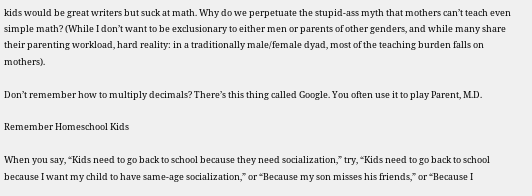kids would be great writers but suck at math. Why do we perpetuate the stupid-ass myth that mothers can’t teach even simple math? (While I don’t want to be exclusionary to either men or parents of other genders, and while many share their parenting workload, hard reality: in a traditionally male/female dyad, most of the teaching burden falls on mothers).

Don’t remember how to multiply decimals? There’s this thing called Google. You often use it to play Parent, M.D.

Remember Homeschool Kids

When you say, “Kids need to go back to school because they need socialization,” try, “Kids need to go back to school because I want my child to have same-age socialization,” or “Because my son misses his friends,” or “Because I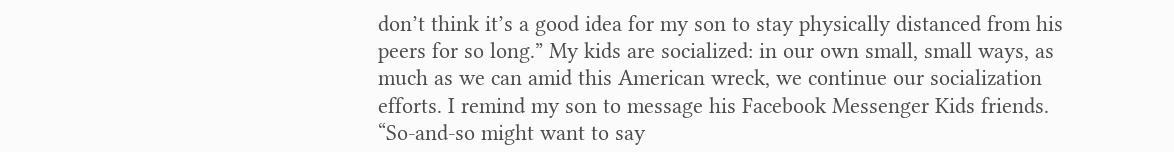don’t think it’s a good idea for my son to stay physically distanced from his peers for so long.” My kids are socialized: in our own small, small ways, as much as we can amid this American wreck, we continue our socialization efforts. I remind my son to message his Facebook Messenger Kids friends. “So-and-so might want to say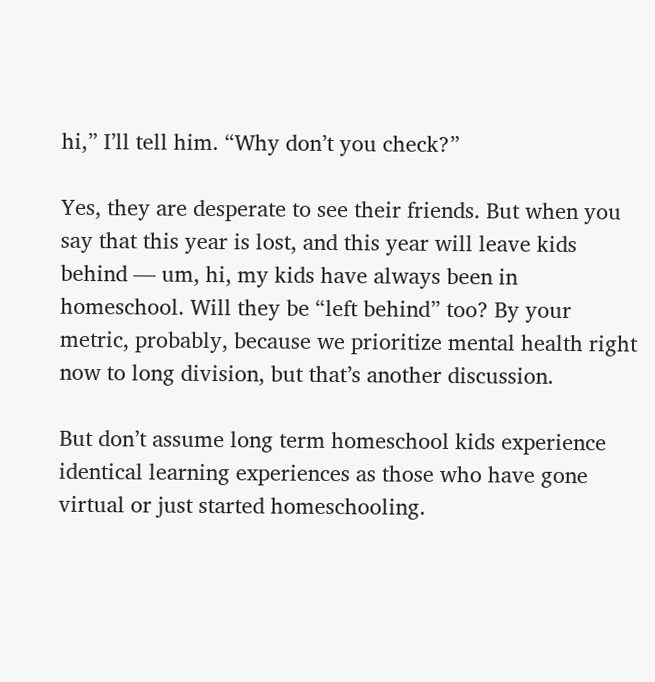hi,” I’ll tell him. “Why don’t you check?”

Yes, they are desperate to see their friends. But when you say that this year is lost, and this year will leave kids behind — um, hi, my kids have always been in homeschool. Will they be “left behind” too? By your metric, probably, because we prioritize mental health right now to long division, but that’s another discussion.

But don’t assume long term homeschool kids experience identical learning experiences as those who have gone virtual or just started homeschooling.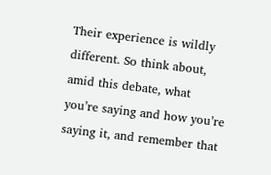Their experience is wildly different. So think about, amid this debate, what you’re saying and how you’re saying it, and remember that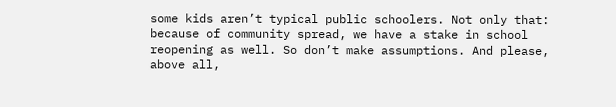some kids aren’t typical public schoolers. Not only that: because of community spread, we have a stake in school reopening as well. So don’t make assumptions. And please, above all,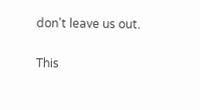don’t leave us out.

This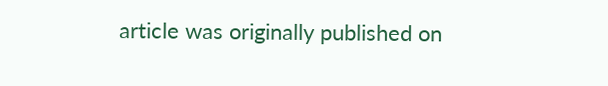article was originally published on